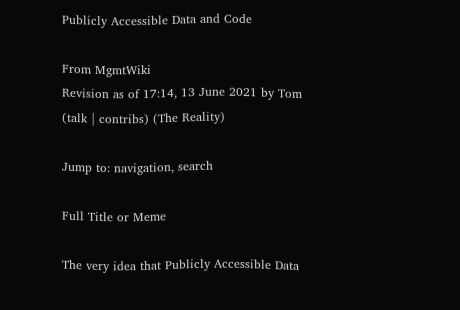Publicly Accessible Data and Code

From MgmtWiki
Revision as of 17:14, 13 June 2021 by Tom (talk | contribs) (The Reality)

Jump to: navigation, search

Full Title or Meme

The very idea that Publicly Accessible Data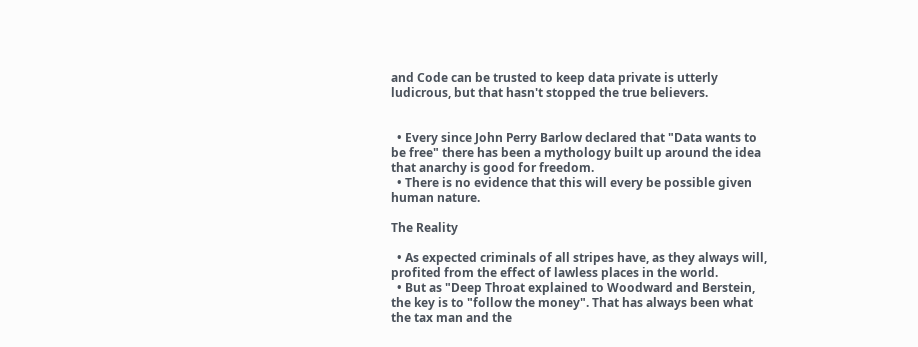and Code can be trusted to keep data private is utterly ludicrous, but that hasn't stopped the true believers.


  • Every since John Perry Barlow declared that "Data wants to be free" there has been a mythology built up around the idea that anarchy is good for freedom.
  • There is no evidence that this will every be possible given human nature.

The Reality

  • As expected criminals of all stripes have, as they always will, profited from the effect of lawless places in the world.
  • But as "Deep Throat explained to Woodward and Berstein, the key is to "follow the money". That has always been what the tax man and the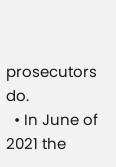prosecutors do.
  • In June of 2021 the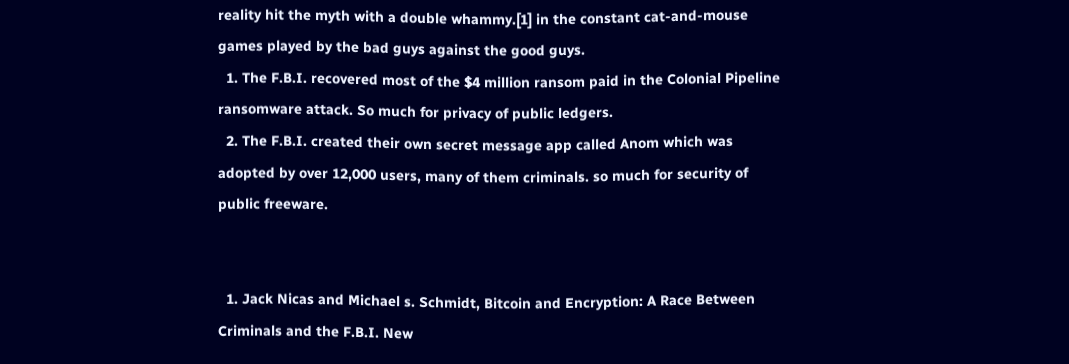reality hit the myth with a double whammy.[1] in the constant cat-and-mouse games played by the bad guys against the good guys.
  1. The F.B.I. recovered most of the $4 million ransom paid in the Colonial Pipeline ransomware attack. So much for privacy of public ledgers.
  2. The F.B.I. created their own secret message app called Anom which was adopted by over 12,000 users, many of them criminals. so much for security of public freeware.


  1. Jack Nicas and Michael s. Schmidt, Bitcoin and Encryption: A Race Between Criminals and the F.B.I. New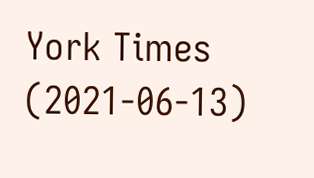York Times (2021-06-13)